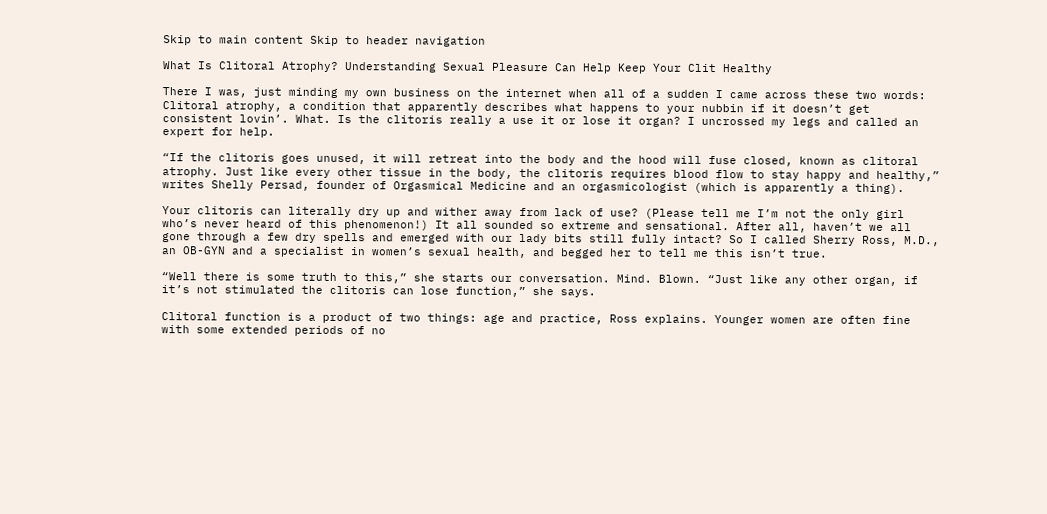Skip to main content Skip to header navigation

What Is Clitoral Atrophy? Understanding Sexual Pleasure Can Help Keep Your Clit Healthy

There I was, just minding my own business on the internet when all of a sudden I came across these two words: Clitoral atrophy, a condition that apparently describes what happens to your nubbin if it doesn’t get consistent lovin’. What. Is the clitoris really a use it or lose it organ? I uncrossed my legs and called an expert for help.

“If the clitoris goes unused, it will retreat into the body and the hood will fuse closed, known as clitoral atrophy. Just like every other tissue in the body, the clitoris requires blood flow to stay happy and healthy,” writes Shelly Persad, founder of Orgasmical Medicine and an orgasmicologist (which is apparently a thing).

Your clitoris can literally dry up and wither away from lack of use? (Please tell me I’m not the only girl who’s never heard of this phenomenon!) It all sounded so extreme and sensational. After all, haven’t we all gone through a few dry spells and emerged with our lady bits still fully intact? So I called Sherry Ross, M.D., an OB-GYN and a specialist in women’s sexual health, and begged her to tell me this isn’t true.

“Well there is some truth to this,” she starts our conversation. Mind. Blown. “Just like any other organ, if it’s not stimulated the clitoris can lose function,” she says.

Clitoral function is a product of two things: age and practice, Ross explains. Younger women are often fine with some extended periods of no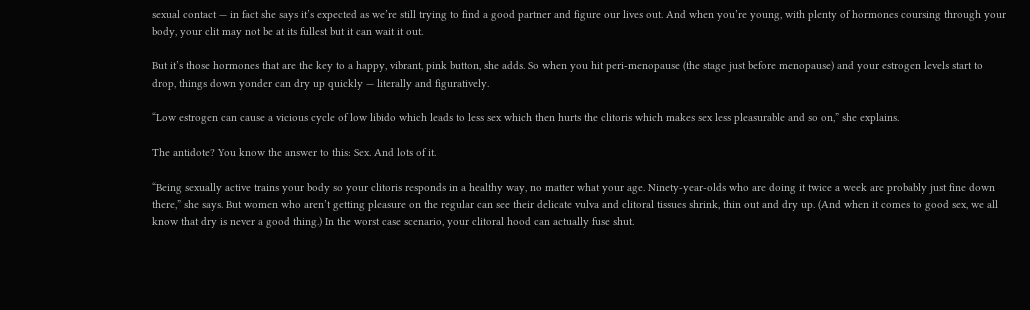sexual contact — in fact she says it’s expected as we’re still trying to find a good partner and figure our lives out. And when you’re young, with plenty of hormones coursing through your body, your clit may not be at its fullest but it can wait it out.

But it’s those hormones that are the key to a happy, vibrant, pink button, she adds. So when you hit peri-menopause (the stage just before menopause) and your estrogen levels start to drop, things down yonder can dry up quickly — literally and figuratively.

“Low estrogen can cause a vicious cycle of low libido which leads to less sex which then hurts the clitoris which makes sex less pleasurable and so on,” she explains.

The antidote? You know the answer to this: Sex. And lots of it.

“Being sexually active trains your body so your clitoris responds in a healthy way, no matter what your age. Ninety-year-olds who are doing it twice a week are probably just fine down there,” she says. But women who aren’t getting pleasure on the regular can see their delicate vulva and clitoral tissues shrink, thin out and dry up. (And when it comes to good sex, we all know that dry is never a good thing.) In the worst case scenario, your clitoral hood can actually fuse shut.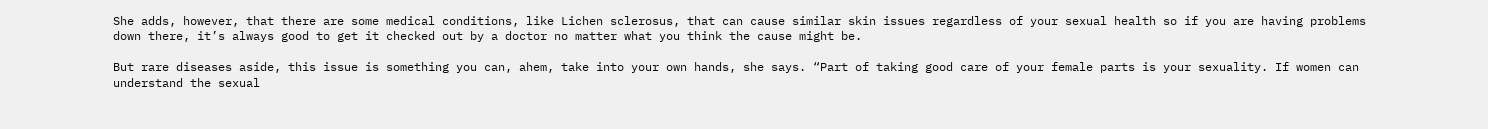She adds, however, that there are some medical conditions, like Lichen sclerosus, that can cause similar skin issues regardless of your sexual health so if you are having problems down there, it’s always good to get it checked out by a doctor no matter what you think the cause might be.

But rare diseases aside, this issue is something you can, ahem, take into your own hands, she says. “Part of taking good care of your female parts is your sexuality. If women can understand the sexual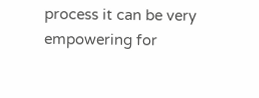process it can be very empowering for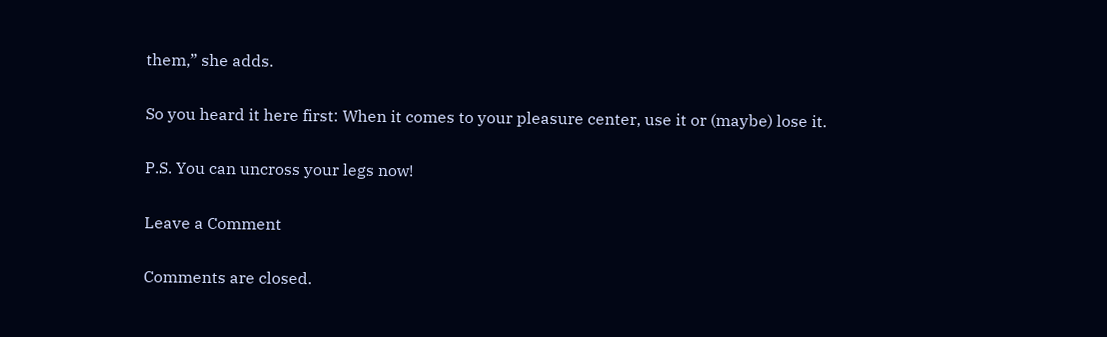them,” she adds.

So you heard it here first: When it comes to your pleasure center, use it or (maybe) lose it.

P.S. You can uncross your legs now!

Leave a Comment

Comments are closed.